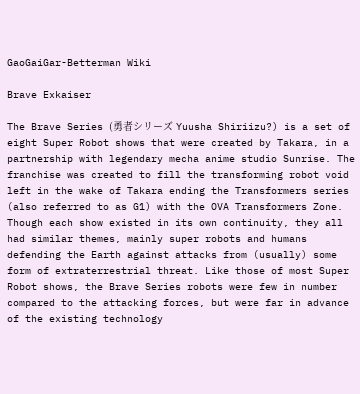GaoGaiGar-Betterman Wiki

Brave Exkaiser

The Brave Series (勇者シリーズ Yuusha Shiriizu?) is a set of eight Super Robot shows that were created by Takara, in a partnership with legendary mecha anime studio Sunrise. The franchise was created to fill the transforming robot void left in the wake of Takara ending the Transformers series (also referred to as G1) with the OVA Transformers Zone. Though each show existed in its own continuity, they all had similar themes, mainly super robots and humans defending the Earth against attacks from (usually) some form of extraterrestrial threat. Like those of most Super Robot shows, the Brave Series robots were few in number compared to the attacking forces, but were far in advance of the existing technology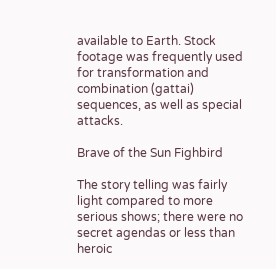available to Earth. Stock footage was frequently used for transformation and combination (gattai) sequences, as well as special attacks.

Brave of the Sun Fighbird

The story telling was fairly light compared to more serious shows; there were no secret agendas or less than heroic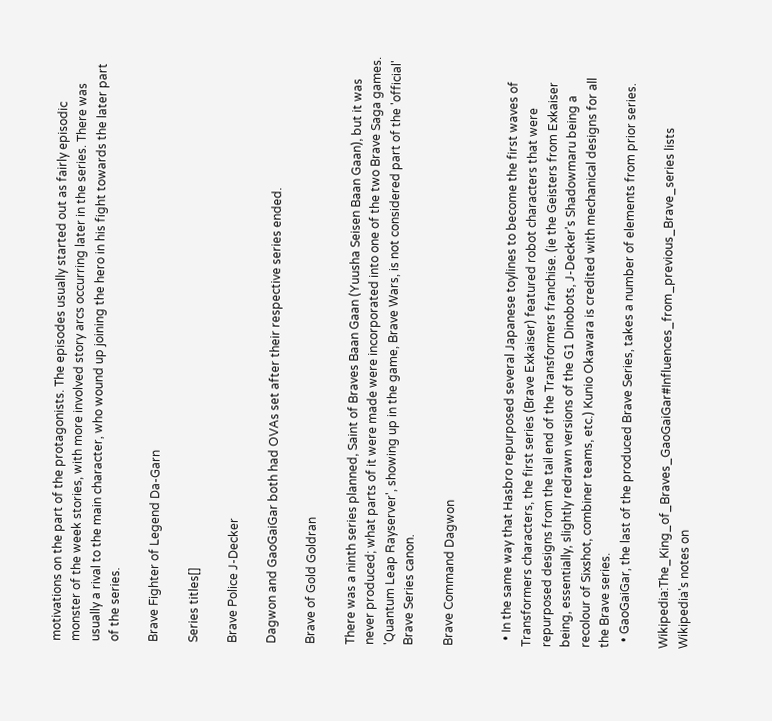motivations on the part of the protagonists. The episodes usually started out as fairly episodic monster of the week stories, with more involved story arcs occurring later in the series. There was usually a rival to the main character, who wound up joining the hero in his fight towards the later part of the series.

Brave Fighter of Legend Da-Garn

Series titles[]

Brave Police J-Decker

Dagwon and GaoGaiGar both had OVAs set after their respective series ended.

Brave of Gold Goldran

There was a ninth series planned, Saint of Braves Baan Gaan (Yuusha Seisen Baan Gaan), but it was never produced; what parts of it were made were incorporated into one of the two Brave Saga games. 'Quantum Leap Rayserver', showing up in the game, Brave Wars, is not considered part of the 'official' Brave Series canon.

Brave Command Dagwon


  • In the same way that Hasbro repurposed several Japanese toylines to become the first waves of Transformers characters, the first series (Brave Exkaiser) featured robot characters that were repurposed designs from the tail end of the Transformers franchise. (ie the Geisters from Exkaiser being, essentially, slightly redrawn versions of the G1 Dinobots, J-Decker's Shadowmaru being a recolour of Sixshot, combiner teams, etc.) Kunio Okawara is credited with mechanical designs for all the Brave series.
  • GaoGaiGar, the last of the produced Brave Series, takes a number of elements from prior series.

Wikipedia:The_King_of_Braves_GaoGaiGar#Influences_from_previous_Brave_series lists Wikipedia's notes on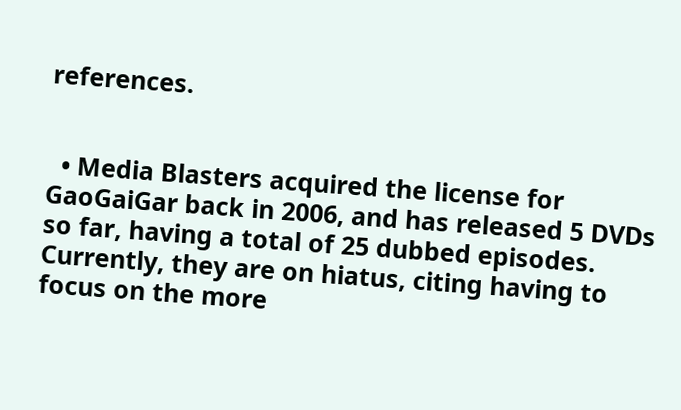references.


  • Media Blasters acquired the license for GaoGaiGar back in 2006, and has released 5 DVDs so far, having a total of 25 dubbed episodes. Currently, they are on hiatus, citing having to focus on the more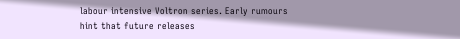labour intensive Voltron series. Early rumours hint that future releases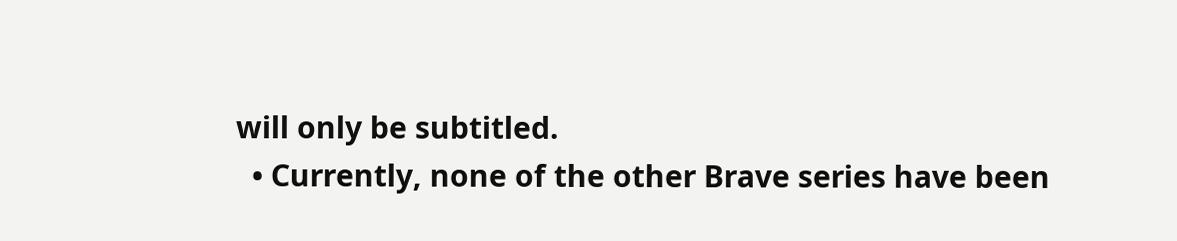will only be subtitled.
  • Currently, none of the other Brave series have been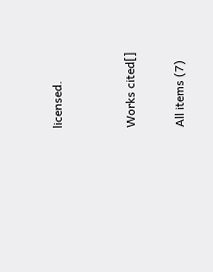licensed.


Works cited[]

All items (7)